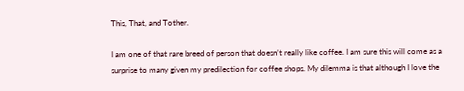This, That, and Tother.

I am one of that rare breed of person that doesn’t really like coffee. I am sure this will come as a surprise to many given my predilection for coffee shops. My dilemma is that although I love the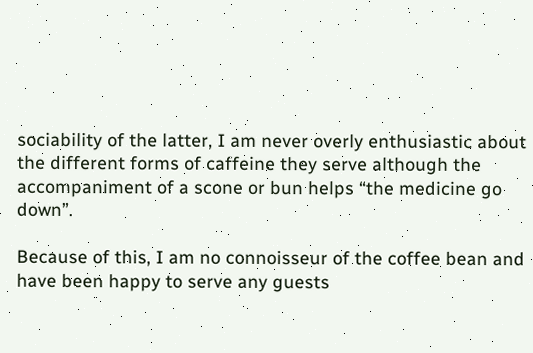sociability of the latter, I am never overly enthusiastic about the different forms of caffeine they serve although the accompaniment of a scone or bun helps “the medicine go down”.

Because of this, I am no connoisseur of the coffee bean and have been happy to serve any guests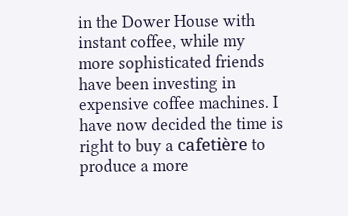in the Dower House with instant coffee, while my more sophisticated friends have been investing in expensive coffee machines. I have now decided the time is right to buy a cafetière to produce a more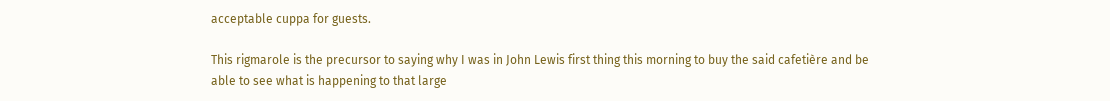acceptable cuppa for guests.

This rigmarole is the precursor to saying why I was in John Lewis first thing this morning to buy the said cafetière and be able to see what is happening to that large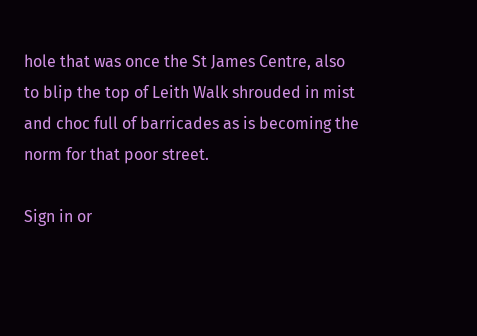hole that was once the St James Centre, also to blip the top of Leith Walk shrouded in mist and choc full of barricades as is becoming the norm for that poor street.

Sign in or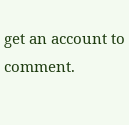get an account to comment.